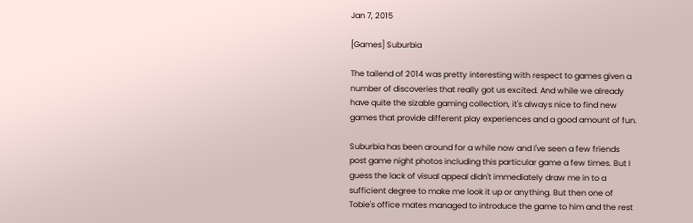Jan 7, 2015

[Games] Suburbia

The tailend of 2014 was pretty interesting with respect to games given a number of discoveries that really got us excited. And while we already have quite the sizable gaming collection, it's always nice to find new games that provide different play experiences and a good amount of fun.

Suburbia has been around for a while now and I've seen a few friends post game night photos including this particular game a few times. But I guess the lack of visual appeal didn't immediately draw me in to a sufficient degree to make me look it up or anything. But then one of Tobie's office mates managed to introduce the game to him and the rest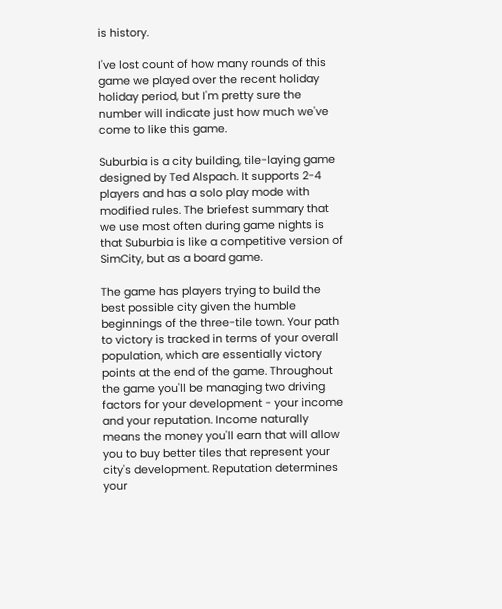is history.

I've lost count of how many rounds of this game we played over the recent holiday holiday period, but I'm pretty sure the number will indicate just how much we've come to like this game.

Suburbia is a city building, tile-laying game designed by Ted Alspach. It supports 2-4 players and has a solo play mode with modified rules. The briefest summary that we use most often during game nights is that Suburbia is like a competitive version of SimCity, but as a board game.

The game has players trying to build the best possible city given the humble beginnings of the three-tile town. Your path to victory is tracked in terms of your overall population, which are essentially victory points at the end of the game. Throughout the game you'll be managing two driving factors for your development - your income and your reputation. Income naturally means the money you'll earn that will allow you to buy better tiles that represent your city's development. Reputation determines your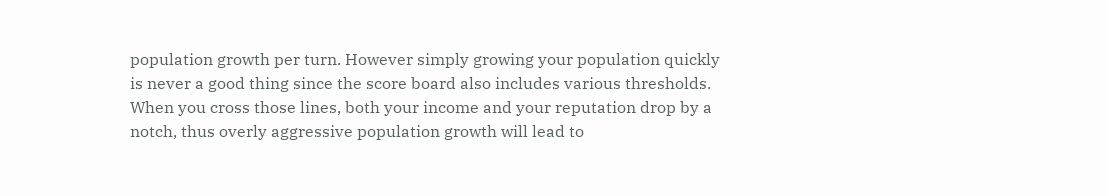population growth per turn. However simply growing your population quickly is never a good thing since the score board also includes various thresholds. When you cross those lines, both your income and your reputation drop by a notch, thus overly aggressive population growth will lead to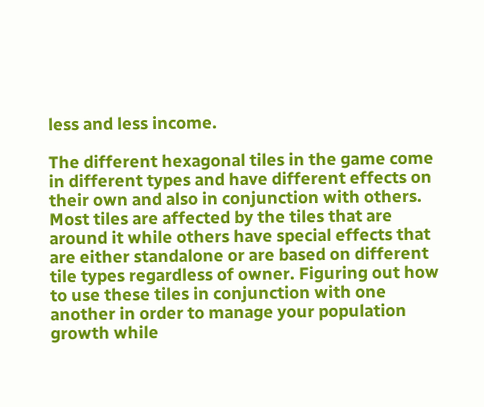less and less income.

The different hexagonal tiles in the game come in different types and have different effects on their own and also in conjunction with others. Most tiles are affected by the tiles that are around it while others have special effects that are either standalone or are based on different tile types regardless of owner. Figuring out how to use these tiles in conjunction with one another in order to manage your population growth while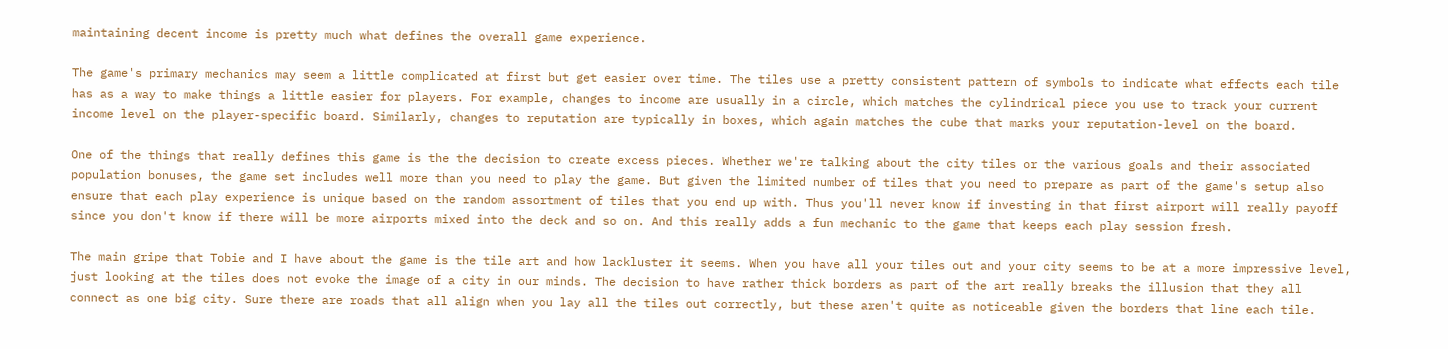maintaining decent income is pretty much what defines the overall game experience.

The game's primary mechanics may seem a little complicated at first but get easier over time. The tiles use a pretty consistent pattern of symbols to indicate what effects each tile has as a way to make things a little easier for players. For example, changes to income are usually in a circle, which matches the cylindrical piece you use to track your current income level on the player-specific board. Similarly, changes to reputation are typically in boxes, which again matches the cube that marks your reputation-level on the board.

One of the things that really defines this game is the the decision to create excess pieces. Whether we're talking about the city tiles or the various goals and their associated population bonuses, the game set includes well more than you need to play the game. But given the limited number of tiles that you need to prepare as part of the game's setup also ensure that each play experience is unique based on the random assortment of tiles that you end up with. Thus you'll never know if investing in that first airport will really payoff since you don't know if there will be more airports mixed into the deck and so on. And this really adds a fun mechanic to the game that keeps each play session fresh.

The main gripe that Tobie and I have about the game is the tile art and how lackluster it seems. When you have all your tiles out and your city seems to be at a more impressive level, just looking at the tiles does not evoke the image of a city in our minds. The decision to have rather thick borders as part of the art really breaks the illusion that they all connect as one big city. Sure there are roads that all align when you lay all the tiles out correctly, but these aren't quite as noticeable given the borders that line each tile.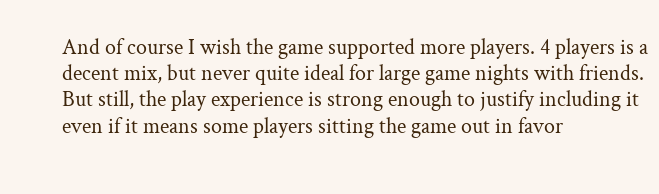And of course I wish the game supported more players. 4 players is a decent mix, but never quite ideal for large game nights with friends. But still, the play experience is strong enough to justify including it even if it means some players sitting the game out in favor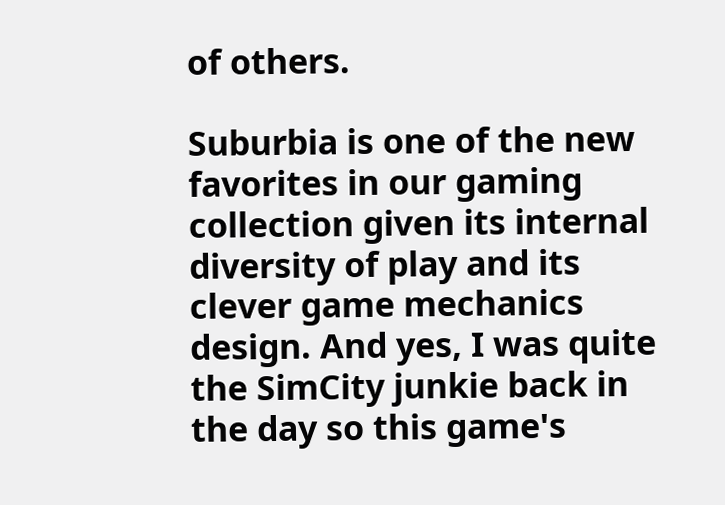of others.

Suburbia is one of the new favorites in our gaming collection given its internal diversity of play and its clever game mechanics design. And yes, I was quite the SimCity junkie back in the day so this game's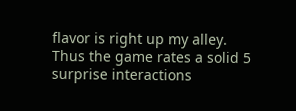flavor is right up my alley. Thus the game rates a solid 5 surprise interactions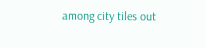among city tiles out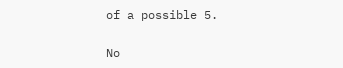of a possible 5.

No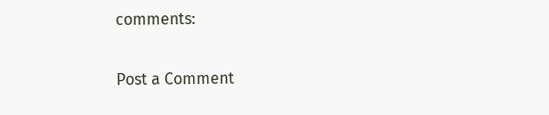comments:

Post a Comment